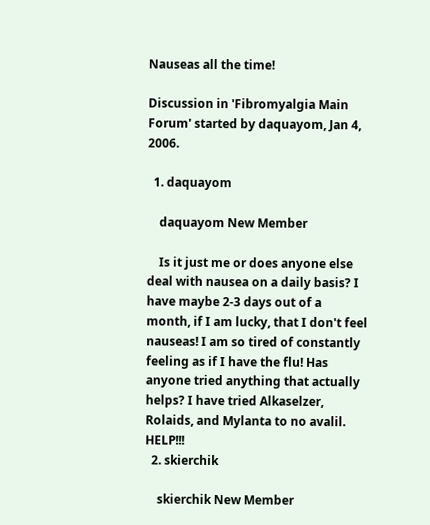Nauseas all the time!

Discussion in 'Fibromyalgia Main Forum' started by daquayom, Jan 4, 2006.

  1. daquayom

    daquayom New Member

    Is it just me or does anyone else deal with nausea on a daily basis? I have maybe 2-3 days out of a month, if I am lucky, that I don't feel nauseas! I am so tired of constantly feeling as if I have the flu! Has anyone tried anything that actually helps? I have tried Alkaselzer, Rolaids, and Mylanta to no avalil. HELP!!!
  2. skierchik

    skierchik New Member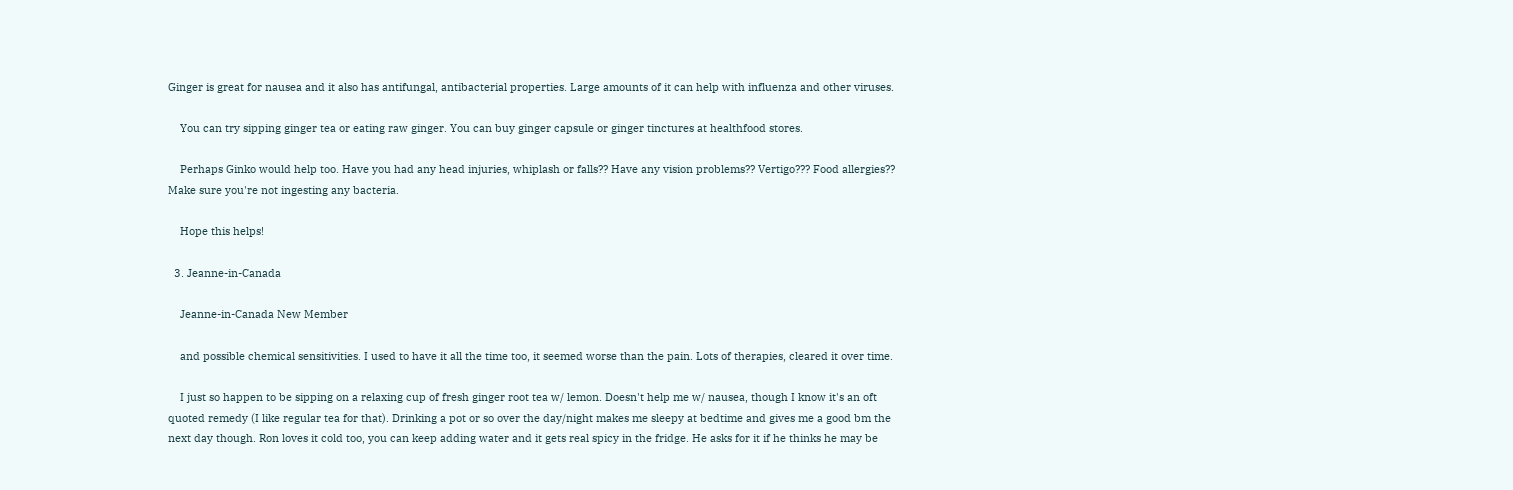Ginger is great for nausea and it also has antifungal, antibacterial properties. Large amounts of it can help with influenza and other viruses.

    You can try sipping ginger tea or eating raw ginger. You can buy ginger capsule or ginger tinctures at healthfood stores.

    Perhaps Ginko would help too. Have you had any head injuries, whiplash or falls?? Have any vision problems?? Vertigo??? Food allergies?? Make sure you're not ingesting any bacteria.

    Hope this helps!

  3. Jeanne-in-Canada

    Jeanne-in-Canada New Member

    and possible chemical sensitivities. I used to have it all the time too, it seemed worse than the pain. Lots of therapies, cleared it over time.

    I just so happen to be sipping on a relaxing cup of fresh ginger root tea w/ lemon. Doesn't help me w/ nausea, though I know it's an oft quoted remedy (I like regular tea for that). Drinking a pot or so over the day/night makes me sleepy at bedtime and gives me a good bm the next day though. Ron loves it cold too, you can keep adding water and it gets real spicy in the fridge. He asks for it if he thinks he may be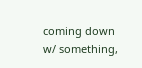coming down w/ something,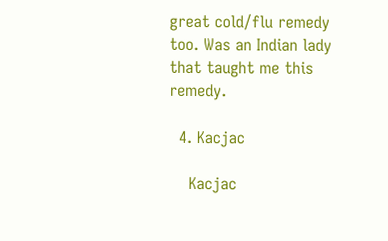great cold/flu remedy too. Was an Indian lady that taught me this remedy.

  4. Kacjac

    Kacjac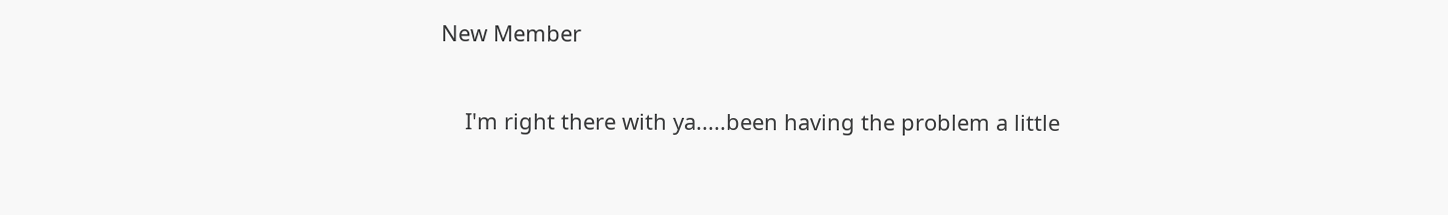New Member

    I'm right there with ya.....been having the problem a little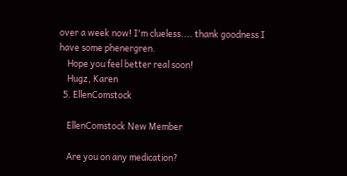over a week now! I'm clueless.... thank goodness I have some phenergren.
    Hope you feel better real soon!
    Hugz, Karen
  5. EllenComstock

    EllenComstock New Member

    Are you on any medication?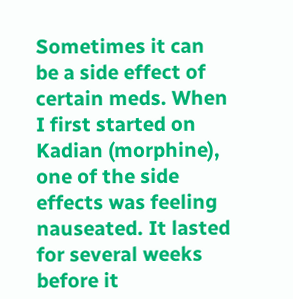Sometimes it can be a side effect of certain meds. When I first started on Kadian (morphine), one of the side effects was feeling nauseated. It lasted for several weeks before it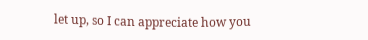let up, so I can appreciate how you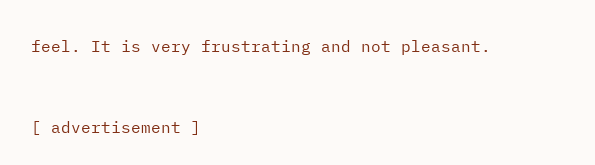feel. It is very frustrating and not pleasant.


[ advertisement ]